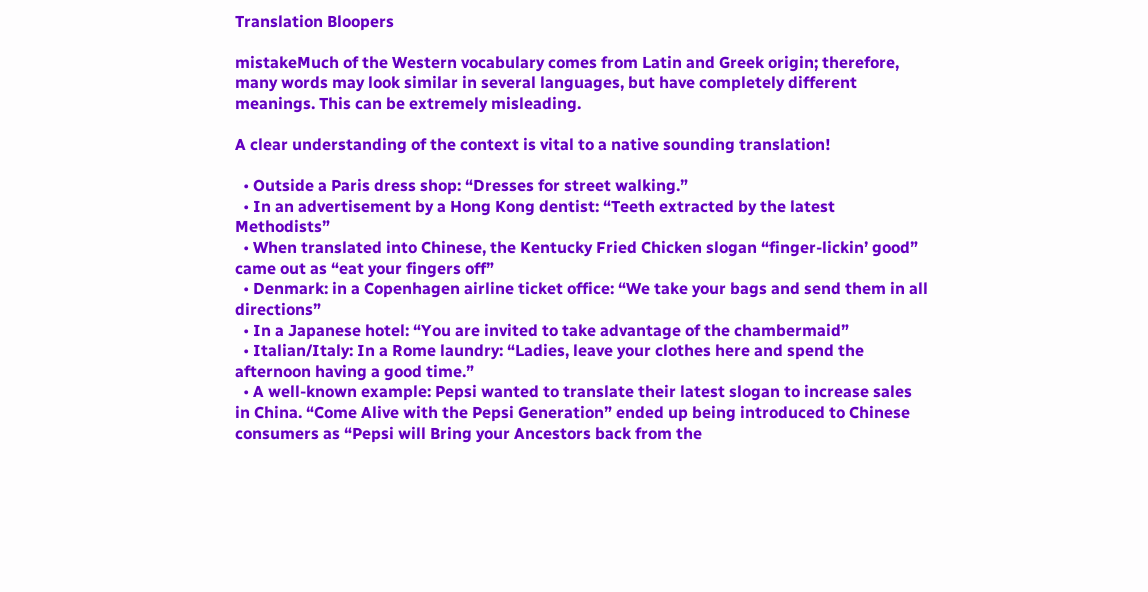Translation Bloopers

mistakeMuch of the Western vocabulary comes from Latin and Greek origin; therefore, many words may look similar in several languages, but have completely different meanings. This can be extremely misleading.

A clear understanding of the context is vital to a native sounding translation!

  • Outside a Paris dress shop: “Dresses for street walking.”
  • In an advertisement by a Hong Kong dentist: “Teeth extracted by the latest Methodists”
  • When translated into Chinese, the Kentucky Fried Chicken slogan “finger-lickin’ good” came out as “eat your fingers off”
  • Denmark: in a Copenhagen airline ticket office: “We take your bags and send them in all directions”
  • In a Japanese hotel: “You are invited to take advantage of the chambermaid”
  • Italian/Italy: In a Rome laundry: “Ladies, leave your clothes here and spend the afternoon having a good time.”
  • A well-known example: Pepsi wanted to translate their latest slogan to increase sales in China. “Come Alive with the Pepsi Generation” ended up being introduced to Chinese consumers as “Pepsi will Bring your Ancestors back from the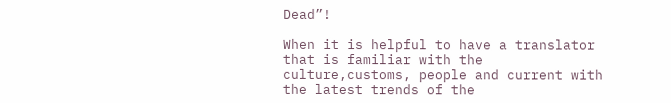Dead”!

When it is helpful to have a translator that is familiar with the culture,customs, people and current with the latest trends of the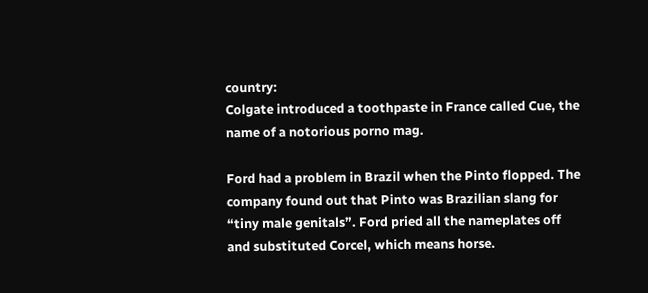country:
Colgate introduced a toothpaste in France called Cue, the name of a notorious porno mag.

Ford had a problem in Brazil when the Pinto flopped. The company found out that Pinto was Brazilian slang for “tiny male genitals”. Ford pried all the nameplates off and substituted Corcel, which means horse.